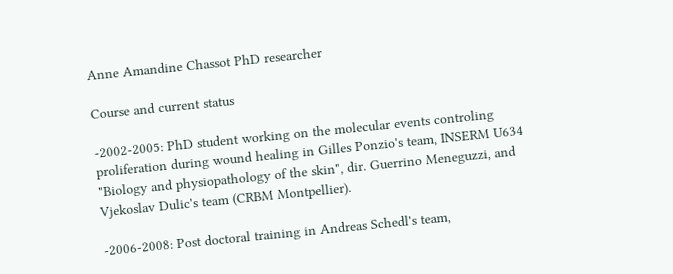Anne Amandine Chassot PhD researcher

Course and current status

-2002-2005: PhD student working on the molecular events controling proliferation during wound healing in Gilles Ponzio's team, INSERM U634 "Biology and physiopathology of the skin", dir. Guerrino Meneguzzi, and Vjekoslav Dulic's team (CRBM Montpellier).

-2006-2008: Post doctoral training in Andreas Schedl's team,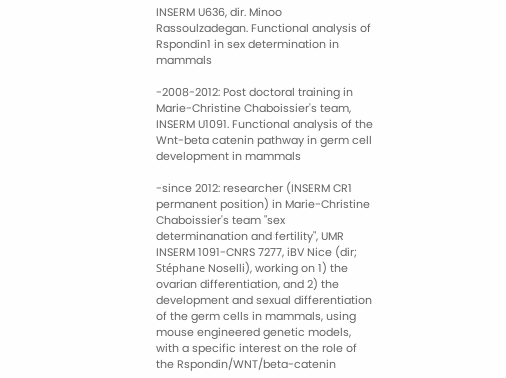INSERM U636, dir. Minoo Rassoulzadegan. Functional analysis of Rspondin1 in sex determination in mammals

-2008-2012: Post doctoral training in Marie-Christine Chaboissier's team, INSERM U1091. Functional analysis of the Wnt-beta catenin pathway in germ cell development in mammals

-since 2012: researcher (INSERM CR1 permanent position) in Marie-Christine Chaboissier's team "sex determinanation and fertility", UMR INSERM 1091-CNRS 7277, iBV Nice (dir; Stéphane Noselli), working on 1) the ovarian differentiation, and 2) the development and sexual differentiation of the germ cells in mammals, using mouse engineered genetic models, with a specific interest on the role of the Rspondin/WNT/beta-catenin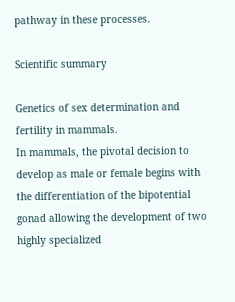pathway in these processes.

Scientific summary

Genetics of sex determination and fertility in mammals.
In mammals, the pivotal decision to develop as male or female begins with the differentiation of the bipotential gonad allowing the development of two highly specialized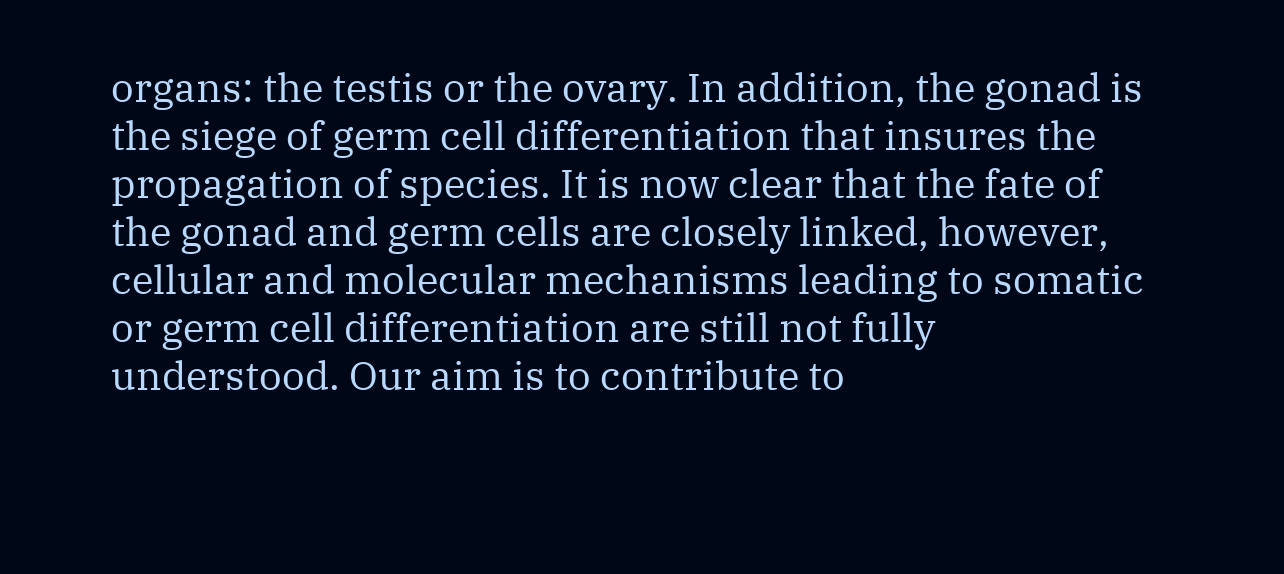organs: the testis or the ovary. In addition, the gonad is the siege of germ cell differentiation that insures the propagation of species. It is now clear that the fate of the gonad and germ cells are closely linked, however, cellular and molecular mechanisms leading to somatic or germ cell differentiation are still not fully understood. Our aim is to contribute to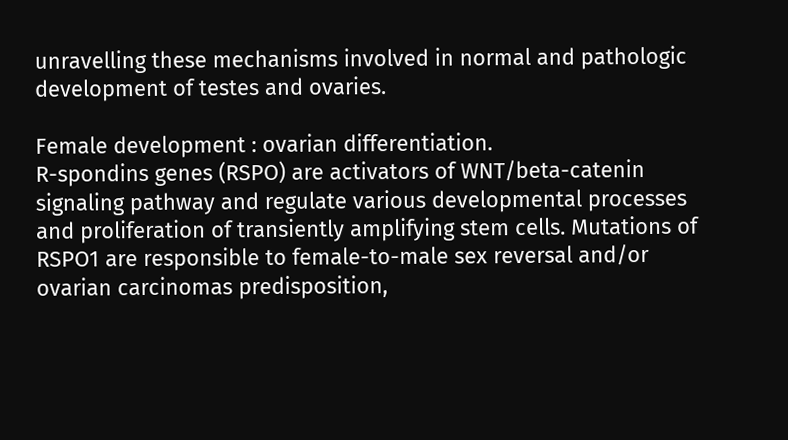unravelling these mechanisms involved in normal and pathologic development of testes and ovaries.

Female development : ovarian differentiation.
R-spondins genes (RSPO) are activators of WNT/beta-catenin signaling pathway and regulate various developmental processes and proliferation of transiently amplifying stem cells. Mutations of RSPO1 are responsible to female-to-male sex reversal and/or ovarian carcinomas predisposition,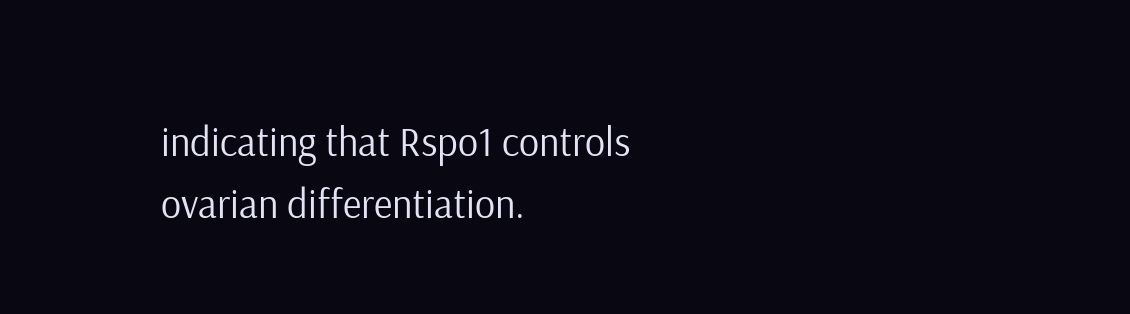indicating that Rspo1 controls ovarian differentiation.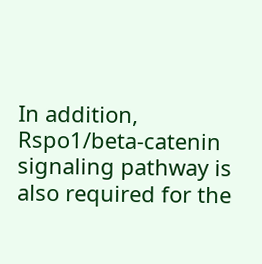In addition, Rspo1/beta-catenin signaling pathway is also required for the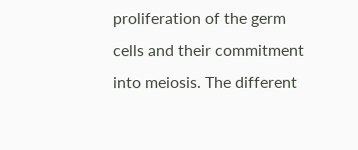proliferation of the germ cells and their commitment into meiosis. The different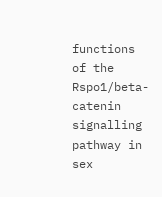functions of the Rspo1/beta-catenin signalling pathway in sex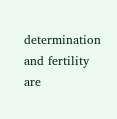determination and fertility are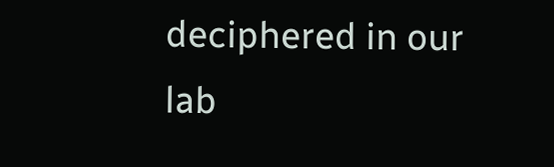deciphered in our lab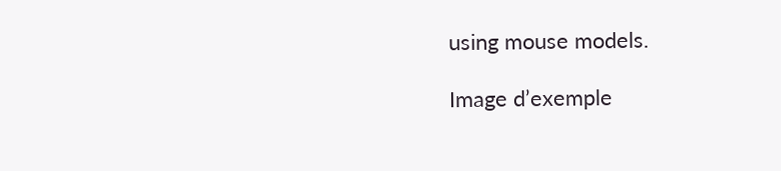using mouse models.

Image d’exemple